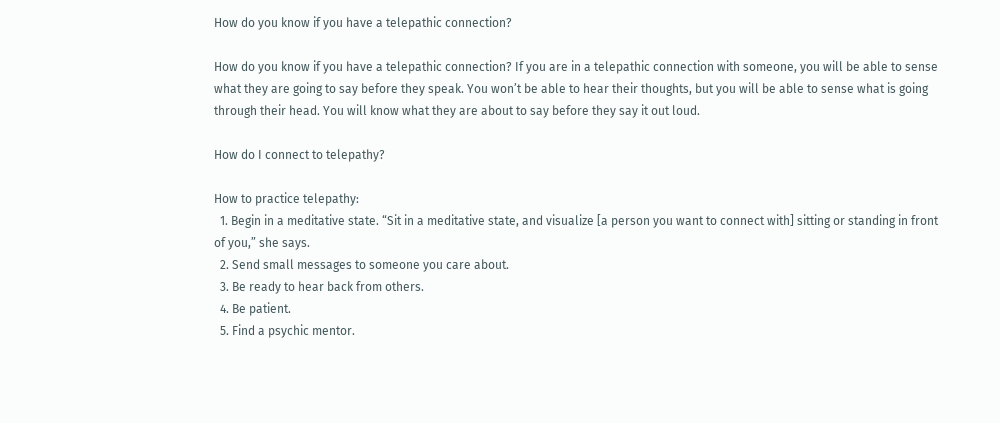How do you know if you have a telepathic connection?

How do you know if you have a telepathic connection? If you are in a telepathic connection with someone, you will be able to sense what they are going to say before they speak. You won’t be able to hear their thoughts, but you will be able to sense what is going through their head. You will know what they are about to say before they say it out loud.

How do I connect to telepathy?

How to practice telepathy:
  1. Begin in a meditative state. “Sit in a meditative state, and visualize [a person you want to connect with] sitting or standing in front of you,” she says.
  2. Send small messages to someone you care about.
  3. Be ready to hear back from others.
  4. Be patient.
  5. Find a psychic mentor.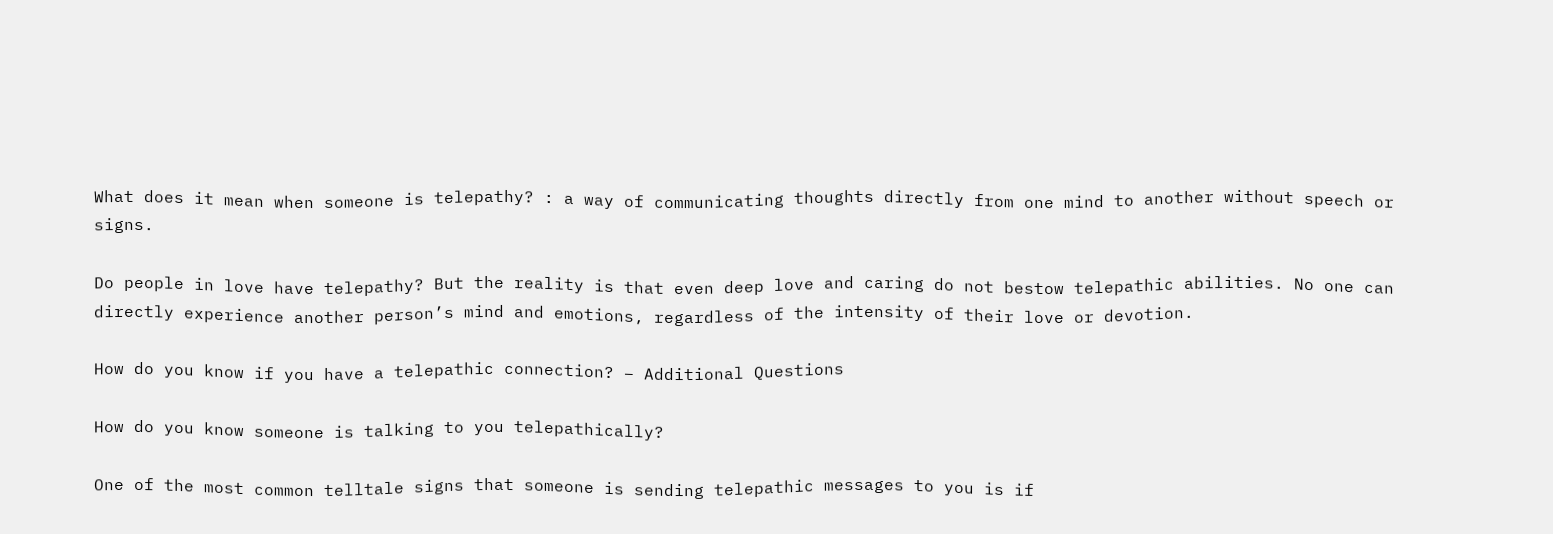What does it mean when someone is telepathy? : a way of communicating thoughts directly from one mind to another without speech or signs.

Do people in love have telepathy? But the reality is that even deep love and caring do not bestow telepathic abilities. No one can directly experience another person’s mind and emotions, regardless of the intensity of their love or devotion.

How do you know if you have a telepathic connection? – Additional Questions

How do you know someone is talking to you telepathically?

One of the most common telltale signs that someone is sending telepathic messages to you is if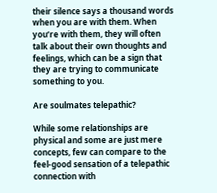their silence says a thousand words when you are with them. When you’re with them, they will often talk about their own thoughts and feelings, which can be a sign that they are trying to communicate something to you.

Are soulmates telepathic?

While some relationships are physical and some are just mere concepts, few can compare to the feel-good sensation of a telepathic connection with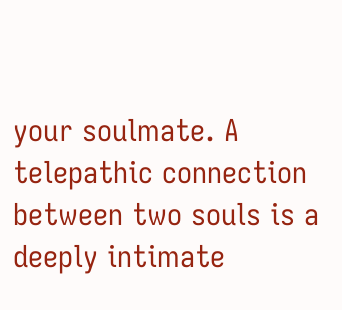your soulmate. A telepathic connection between two souls is a deeply intimate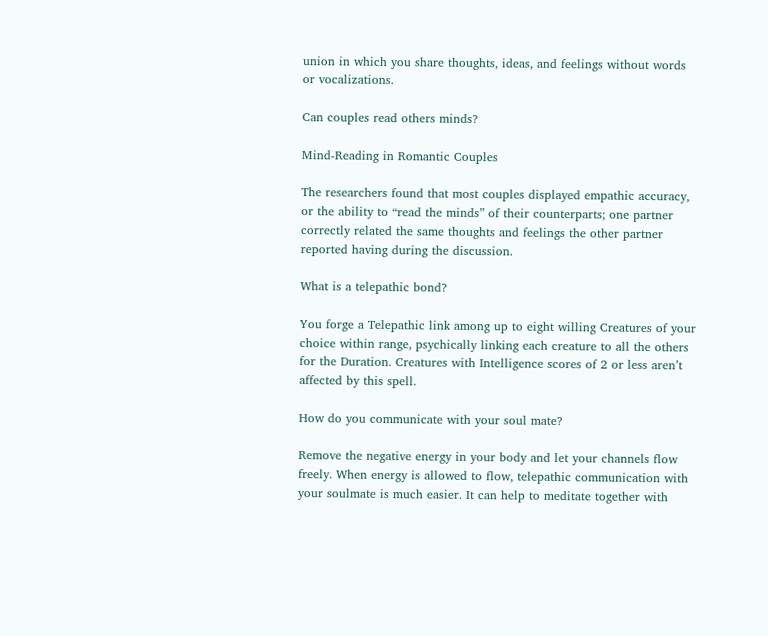union in which you share thoughts, ideas, and feelings without words or vocalizations.

Can couples read others minds?

Mind-Reading in Romantic Couples

The researchers found that most couples displayed empathic accuracy, or the ability to “read the minds” of their counterparts; one partner correctly related the same thoughts and feelings the other partner reported having during the discussion.

What is a telepathic bond?

You forge a Telepathic link among up to eight willing Creatures of your choice within range, psychically linking each creature to all the others for the Duration. Creatures with Intelligence scores of 2 or less aren’t affected by this spell.

How do you communicate with your soul mate?

Remove the negative energy in your body and let your channels flow freely. When energy is allowed to flow, telepathic communication with your soulmate is much easier. It can help to meditate together with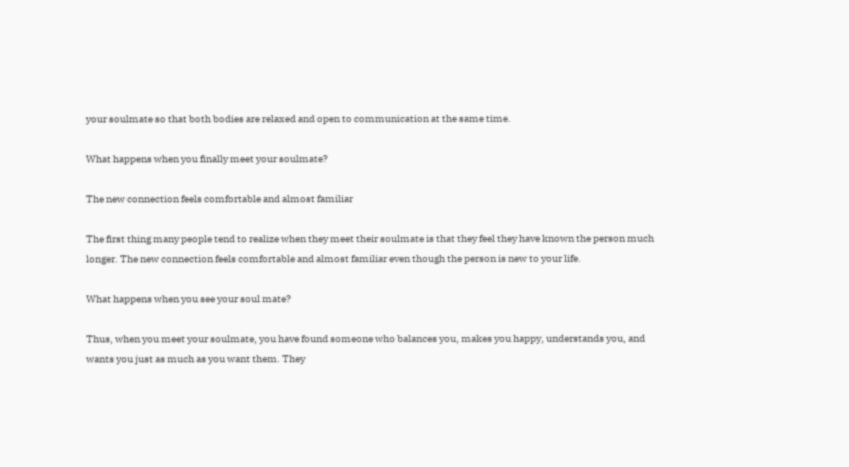your soulmate so that both bodies are relaxed and open to communication at the same time.

What happens when you finally meet your soulmate?

The new connection feels comfortable and almost familiar

The first thing many people tend to realize when they meet their soulmate is that they feel they have known the person much longer. The new connection feels comfortable and almost familiar even though the person is new to your life.

What happens when you see your soul mate?

Thus, when you meet your soulmate, you have found someone who balances you, makes you happy, understands you, and wants you just as much as you want them. They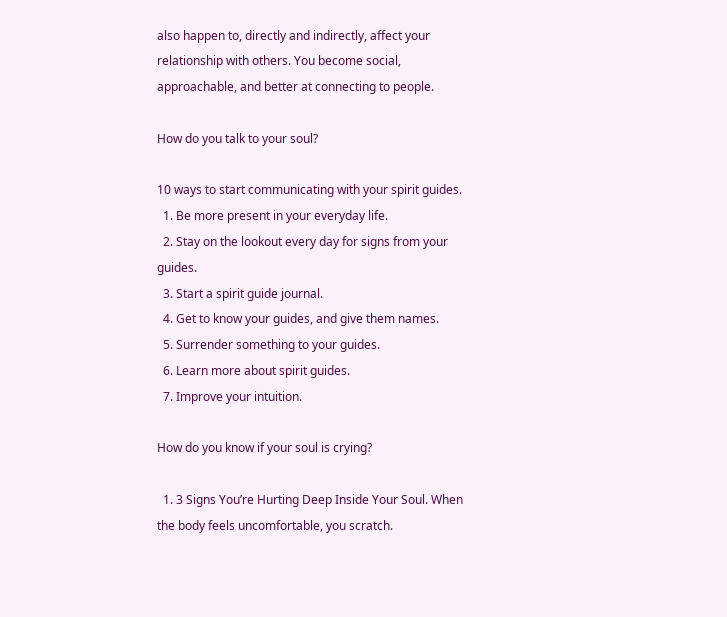also happen to, directly and indirectly, affect your relationship with others. You become social, approachable, and better at connecting to people.

How do you talk to your soul?

10 ways to start communicating with your spirit guides.
  1. Be more present in your everyday life.
  2. Stay on the lookout every day for signs from your guides.
  3. Start a spirit guide journal.
  4. Get to know your guides, and give them names.
  5. Surrender something to your guides.
  6. Learn more about spirit guides.
  7. Improve your intuition.

How do you know if your soul is crying?

  1. 3 Signs You’re Hurting Deep Inside Your Soul. When the body feels uncomfortable, you scratch.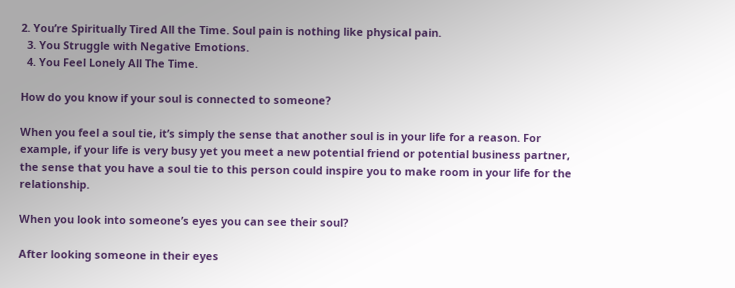2. You’re Spiritually Tired All the Time. Soul pain is nothing like physical pain.
  3. You Struggle with Negative Emotions.
  4. You Feel Lonely All The Time.

How do you know if your soul is connected to someone?

When you feel a soul tie, it’s simply the sense that another soul is in your life for a reason. For example, if your life is very busy yet you meet a new potential friend or potential business partner, the sense that you have a soul tie to this person could inspire you to make room in your life for the relationship.

When you look into someone’s eyes you can see their soul?

After looking someone in their eyes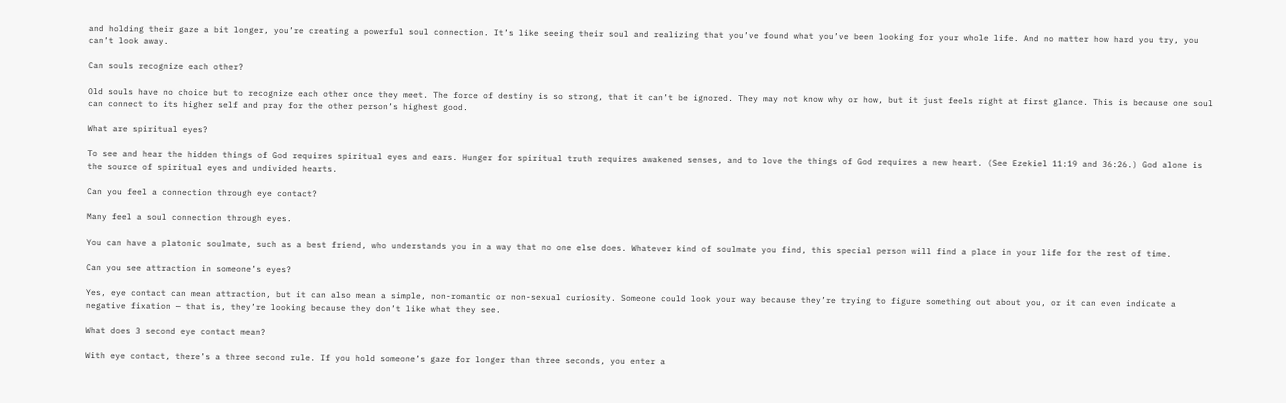and holding their gaze a bit longer, you’re creating a powerful soul connection. It’s like seeing their soul and realizing that you’ve found what you’ve been looking for your whole life. And no matter how hard you try, you can’t look away.

Can souls recognize each other?

Old souls have no choice but to recognize each other once they meet. The force of destiny is so strong, that it can’t be ignored. They may not know why or how, but it just feels right at first glance. This is because one soul can connect to its higher self and pray for the other person’s highest good.

What are spiritual eyes?

To see and hear the hidden things of God requires spiritual eyes and ears. Hunger for spiritual truth requires awakened senses, and to love the things of God requires a new heart. (See Ezekiel 11:19 and 36:26.) God alone is the source of spiritual eyes and undivided hearts.

Can you feel a connection through eye contact?

Many feel a soul connection through eyes.

You can have a platonic soulmate, such as a best friend, who understands you in a way that no one else does. Whatever kind of soulmate you find, this special person will find a place in your life for the rest of time.

Can you see attraction in someone’s eyes?

Yes, eye contact can mean attraction, but it can also mean a simple, non-romantic or non-sexual curiosity. Someone could look your way because they’re trying to figure something out about you, or it can even indicate a negative fixation — that is, they’re looking because they don’t like what they see.

What does 3 second eye contact mean?

With eye contact, there’s a three second rule. If you hold someone’s gaze for longer than three seconds, you enter a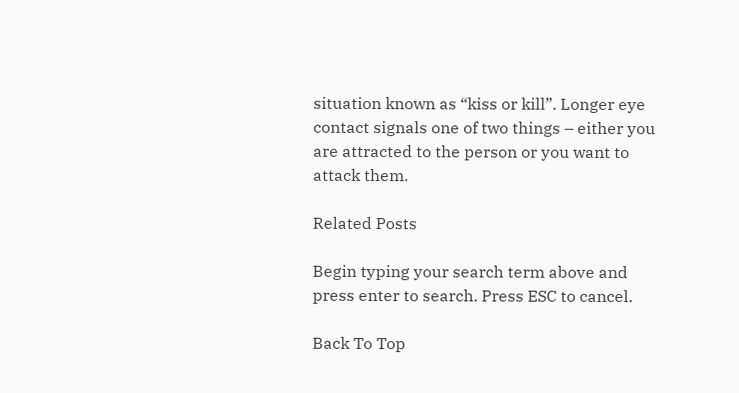situation known as “kiss or kill”. Longer eye contact signals one of two things – either you are attracted to the person or you want to attack them.

Related Posts

Begin typing your search term above and press enter to search. Press ESC to cancel.

Back To Top